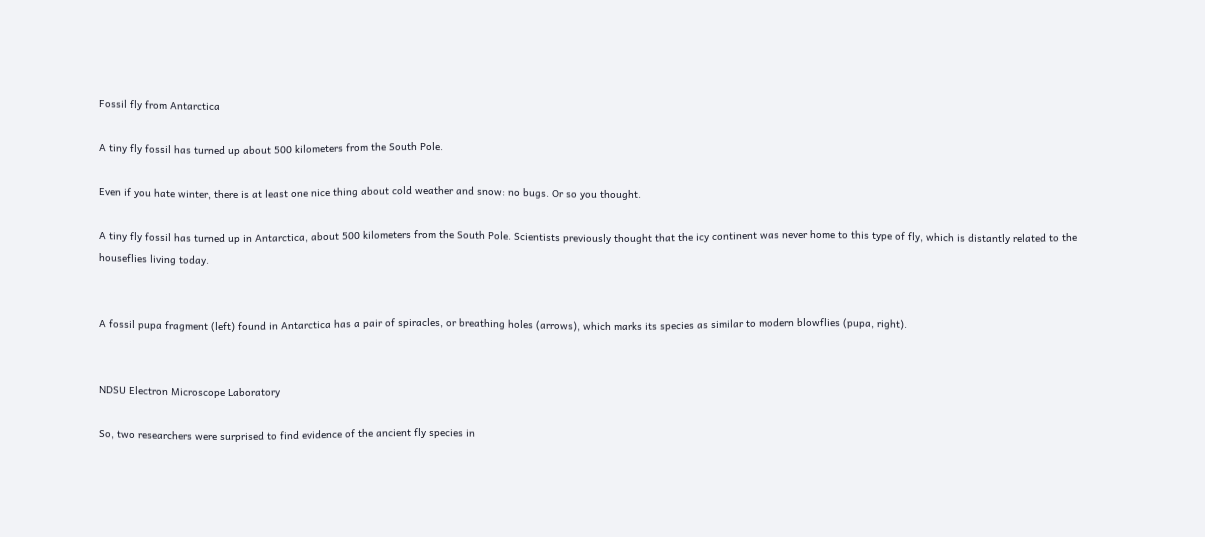Fossil fly from Antarctica

A tiny fly fossil has turned up about 500 kilometers from the South Pole.

Even if you hate winter, there is at least one nice thing about cold weather and snow: no bugs. Or so you thought.

A tiny fly fossil has turned up in Antarctica, about 500 kilometers from the South Pole. Scientists previously thought that the icy continent was never home to this type of fly, which is distantly related to the houseflies living today.


A fossil pupa fragment (left) found in Antarctica has a pair of spiracles, or breathing holes (arrows), which marks its species as similar to modern blowflies (pupa, right).


NDSU Electron Microscope Laboratory

So, two researchers were surprised to find evidence of the ancient fly species in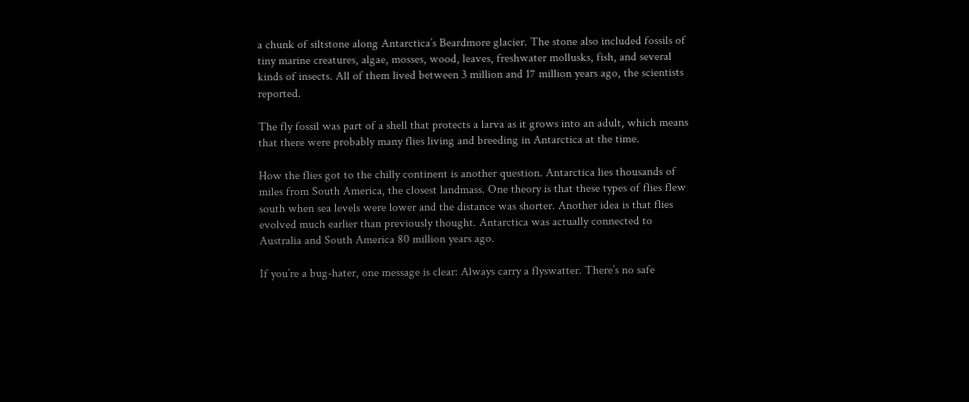a chunk of siltstone along Antarctica’s Beardmore glacier. The stone also included fossils of tiny marine creatures, algae, mosses, wood, leaves, freshwater mollusks, fish, and several kinds of insects. All of them lived between 3 million and 17 million years ago, the scientists reported.

The fly fossil was part of a shell that protects a larva as it grows into an adult, which means that there were probably many flies living and breeding in Antarctica at the time.

How the flies got to the chilly continent is another question. Antarctica lies thousands of miles from South America, the closest landmass. One theory is that these types of flies flew south when sea levels were lower and the distance was shorter. Another idea is that flies evolved much earlier than previously thought. Antarctica was actually connected to Australia and South America 80 million years ago.

If you’re a bug-hater, one message is clear: Always carry a flyswatter. There’s no safe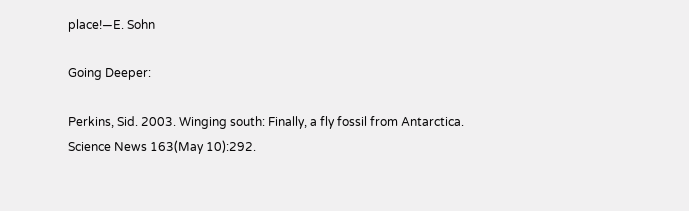place!—E. Sohn

Going Deeper:

Perkins, Sid. 2003. Winging south: Finally, a fly fossil from Antarctica. Science News 163(May 10):292.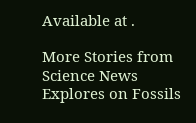Available at .

More Stories from Science News Explores on Fossils